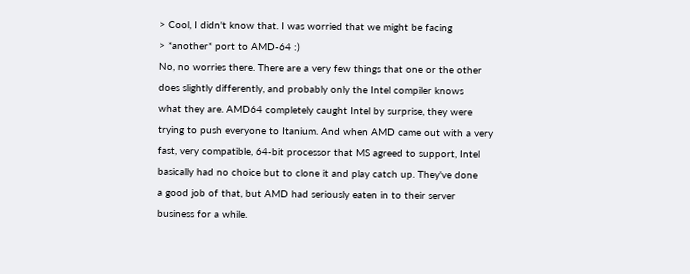> Cool, I didn't know that. I was worried that we might be facing
> *another* port to AMD-64 :)
No, no worries there. There are a very few things that one or the other
does slightly differently, and probably only the Intel compiler knows
what they are. AMD64 completely caught Intel by surprise, they were
trying to push everyone to Itanium. And when AMD came out with a very
fast, very compatible, 64-bit processor that MS agreed to support, Intel
basically had no choice but to clone it and play catch up. They've done
a good job of that, but AMD had seriously eaten in to their server
business for a while.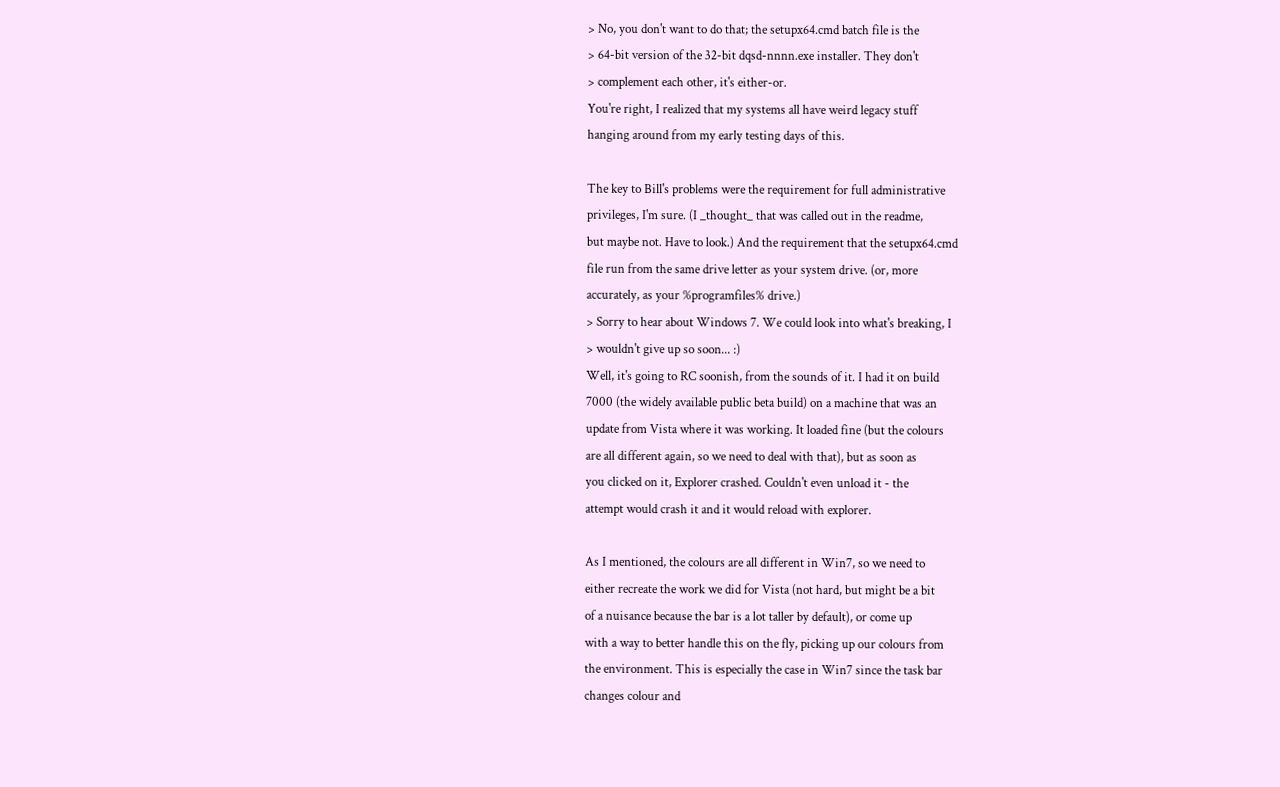> No, you don't want to do that; the setupx64.cmd batch file is the
> 64-bit version of the 32-bit dqsd-nnnn.exe installer. They don't
> complement each other, it's either-or.
You're right, I realized that my systems all have weird legacy stuff
hanging around from my early testing days of this.

The key to Bill's problems were the requirement for full administrative
privileges, I'm sure. (I _thought_ that was called out in the readme,
but maybe not. Have to look.) And the requirement that the setupx64.cmd
file run from the same drive letter as your system drive. (or, more
accurately, as your %programfiles% drive.)
> Sorry to hear about Windows 7. We could look into what's breaking, I
> wouldn't give up so soon... :)
Well, it's going to RC soonish, from the sounds of it. I had it on build
7000 (the widely available public beta build) on a machine that was an
update from Vista where it was working. It loaded fine (but the colours
are all different again, so we need to deal with that), but as soon as
you clicked on it, Explorer crashed. Couldn't even unload it - the
attempt would crash it and it would reload with explorer.

As I mentioned, the colours are all different in Win7, so we need to
either recreate the work we did for Vista (not hard, but might be a bit
of a nuisance because the bar is a lot taller by default), or come up
with a way to better handle this on the fly, picking up our colours from
the environment. This is especially the case in Win7 since the task bar
changes colour and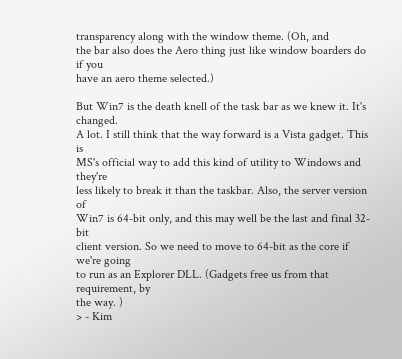transparency along with the window theme. (Oh, and
the bar also does the Aero thing just like window boarders do if you
have an aero theme selected.)

But Win7 is the death knell of the task bar as we knew it. It's changed.
A lot. I still think that the way forward is a Vista gadget. This is
MS's official way to add this kind of utility to Windows and they're
less likely to break it than the taskbar. Also, the server version of
Win7 is 64-bit only, and this may well be the last and final 32-bit
client version. So we need to move to 64-bit as the core if we're going
to run as an Explorer DLL. (Gadgets free us from that requirement, by
the way. )
> - Kim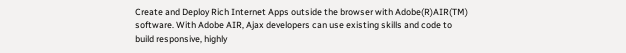Create and Deploy Rich Internet Apps outside the browser with Adobe(R)AIR(TM)
software. With Adobe AIR, Ajax developers can use existing skills and code to
build responsive, highly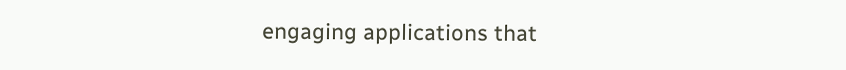engaging applications that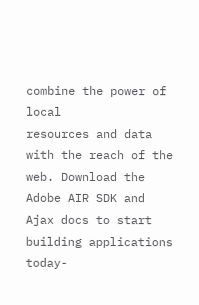combine the power of local
resources and data with the reach of the web. Download the Adobe AIR SDK and
Ajax docs to start building applications today-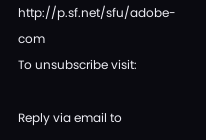http://p.sf.net/sfu/adobe-com
To unsubscribe visit:

Reply via email to